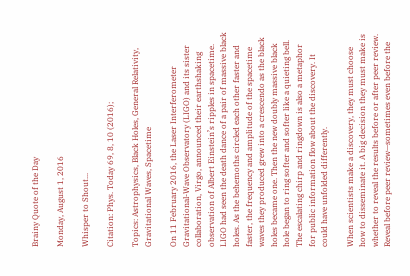Brainy Quote of the Day

Monday, August 1, 2016

Whisper to Shout...

Citation: Phys. Today 69, 8, 10 (2016);

Topics: Astrophysics, Black Holes, General Relativity, Gravitational Waves, Spacetime

On 11 February 2016, the Laser Interferometer Gravitational-Wave Observatory (LIGO) and its sister collaboration, Virgo, announced their earthshaking observation of Albert Einstein’s ripples in spacetime. LIGO had seen the death dance of a pair of massive black holes. As the behemoths circled each other faster and faster, the frequency and amplitude of the spacetime waves they produced grew into a crescendo as the black holes became one. Then the new doubly massive black hole began to ring softer and softer like a quieting bell. The escalating chirp and ringdown is also a metaphor for public information flow about the discovery. It could have unfolded differently.

When scientists make a discovery, they must choose how to disseminate it. A big decision they must make is whether to reveal the results before or after peer review. Reveal before peer review—sometimes even before the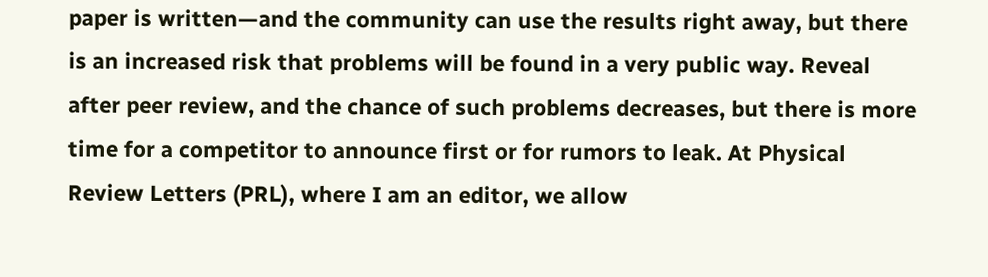paper is written—and the community can use the results right away, but there is an increased risk that problems will be found in a very public way. Reveal after peer review, and the chance of such problems decreases, but there is more time for a competitor to announce first or for rumors to leak. At Physical Review Letters (PRL), where I am an editor, we allow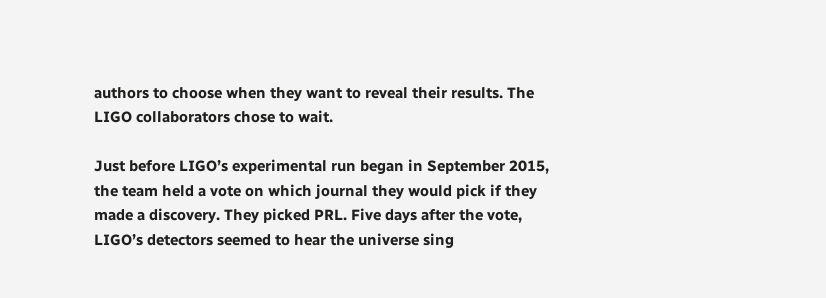authors to choose when they want to reveal their results. The LIGO collaborators chose to wait.

Just before LIGO’s experimental run began in September 2015, the team held a vote on which journal they would pick if they made a discovery. They picked PRL. Five days after the vote, LIGO’s detectors seemed to hear the universe sing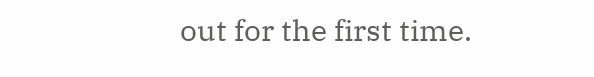out for the first time.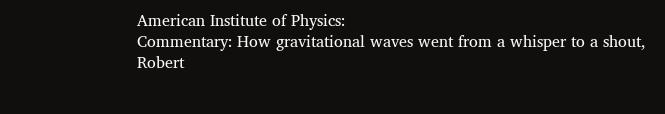American Institute of Physics:
Commentary: How gravitational waves went from a whisper to a shout, Robert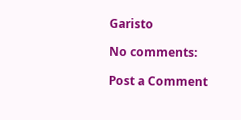Garisto

No comments:

Post a Comment